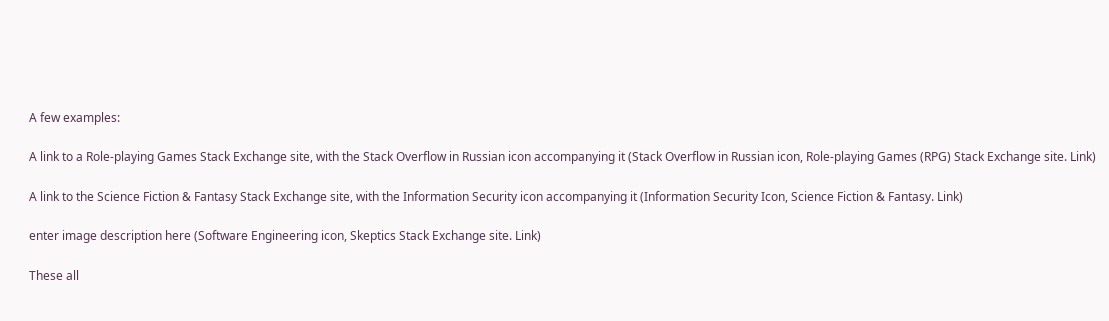A few examples:

A link to a Role-playing Games Stack Exchange site, with the Stack Overflow in Russian icon accompanying it (Stack Overflow in Russian icon, Role-playing Games (RPG) Stack Exchange site. Link)

A link to the Science Fiction & Fantasy Stack Exchange site, with the Information Security icon accompanying it (Information Security Icon, Science Fiction & Fantasy. Link)

enter image description here (Software Engineering icon, Skeptics Stack Exchange site. Link)

These all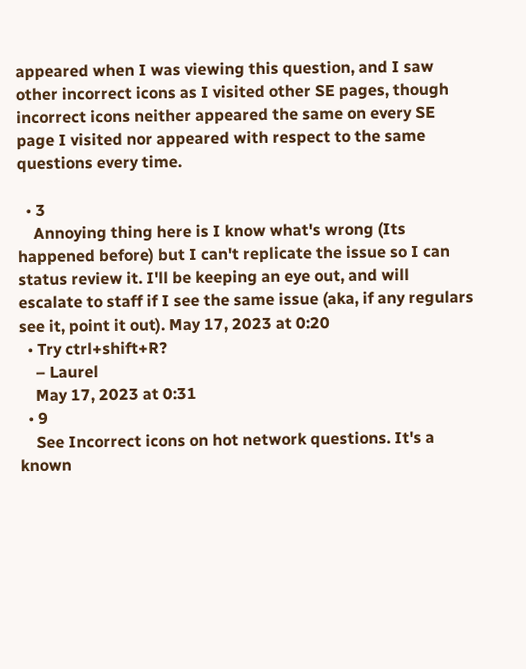appeared when I was viewing this question, and I saw other incorrect icons as I visited other SE pages, though incorrect icons neither appeared the same on every SE page I visited nor appeared with respect to the same questions every time.

  • 3
    Annoying thing here is I know what's wrong (Its happened before) but I can't replicate the issue so I can status review it. I'll be keeping an eye out, and will escalate to staff if I see the same issue (aka, if any regulars see it, point it out). May 17, 2023 at 0:20
  • Try ctrl+shift+R?
    – Laurel
    May 17, 2023 at 0:31
  • 9
    See Incorrect icons on hot network questions. It's a known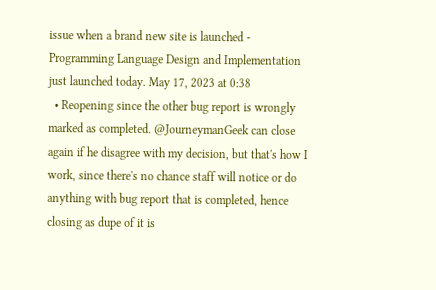issue when a brand new site is launched - Programming Language Design and Implementation just launched today. May 17, 2023 at 0:38
  • Reopening since the other bug report is wrongly marked as completed. @JourneymanGeek can close again if he disagree with my decision, but that's how I work, since there's no chance staff will notice or do anything with bug report that is completed, hence closing as dupe of it is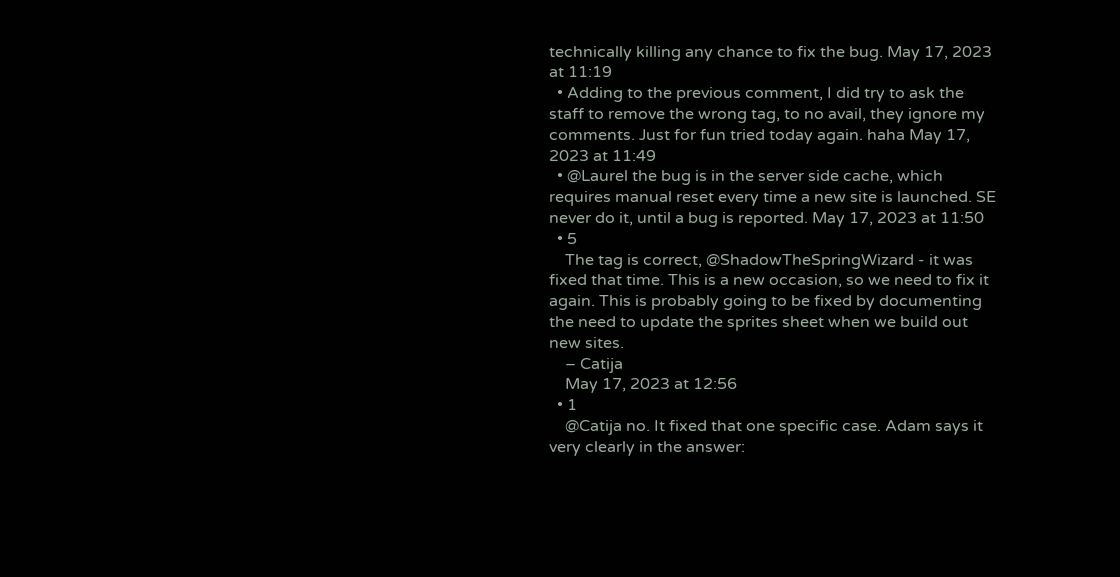technically killing any chance to fix the bug. May 17, 2023 at 11:19
  • Adding to the previous comment, I did try to ask the staff to remove the wrong tag, to no avail, they ignore my comments. Just for fun tried today again. haha May 17, 2023 at 11:49
  • @Laurel the bug is in the server side cache, which requires manual reset every time a new site is launched. SE never do it, until a bug is reported. May 17, 2023 at 11:50
  • 5
    The tag is correct, @ShadowTheSpringWizard - it was fixed that time. This is a new occasion, so we need to fix it again. This is probably going to be fixed by documenting the need to update the sprites sheet when we build out new sites.
    – Catija
    May 17, 2023 at 12:56
  • 1
    @Catija no. It fixed that one specific case. Adam says it very clearly in the answer: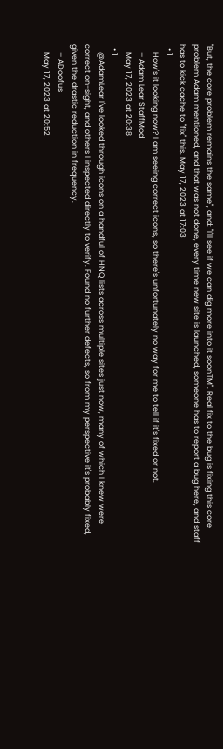"But, the core problem remains the same", and: "I'll see if we can dig more into it soonTM". Real fix to the bug is fixing this core problem Adam mentioned, and that was not done, every time new site is launched, someone has to report a bug here, and staff has to kick cache to "fix" this. May 17, 2023 at 17:03
  • 1
    How's it looking now? I am seeing correct icons, so there's unfortunately no way for me to tell if it's fixed or not.
    – Adam Lear StaffMod
    May 17, 2023 at 20:38
  • 1
    @AdamLear I've looked through icons on a handful of HNQ lists across multiple sites just now, many of which I knew were correct on-sight, and others I inspected directly to verify. Found no further defects, so from my perspective it's probably fixed, given the drastic reduction in frequency.
    – ADoofus
    May 17, 2023 at 20:52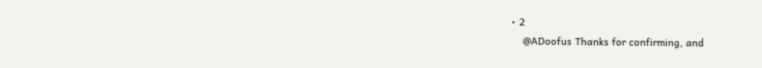• 2
    @ADoofus Thanks for confirming, and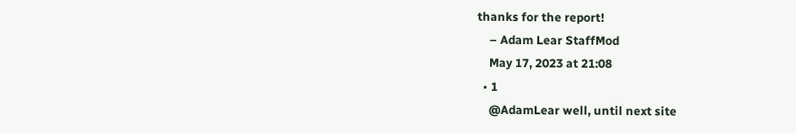thanks for the report!
    – Adam Lear StaffMod
    May 17, 2023 at 21:08
  • 1
    @AdamLear well, until next site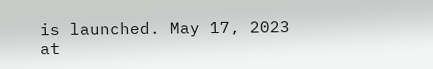is launched. May 17, 2023 at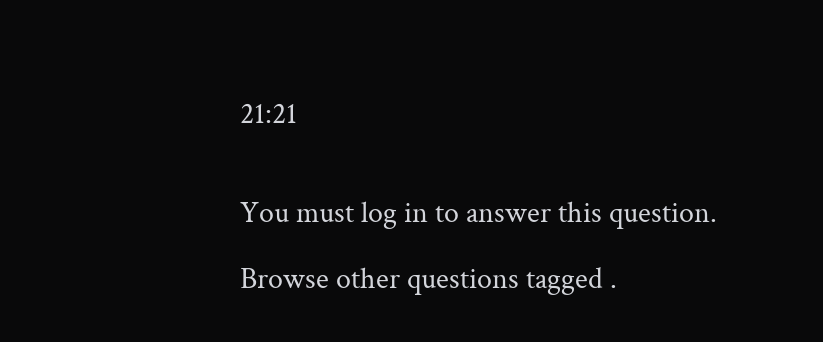21:21


You must log in to answer this question.

Browse other questions tagged .